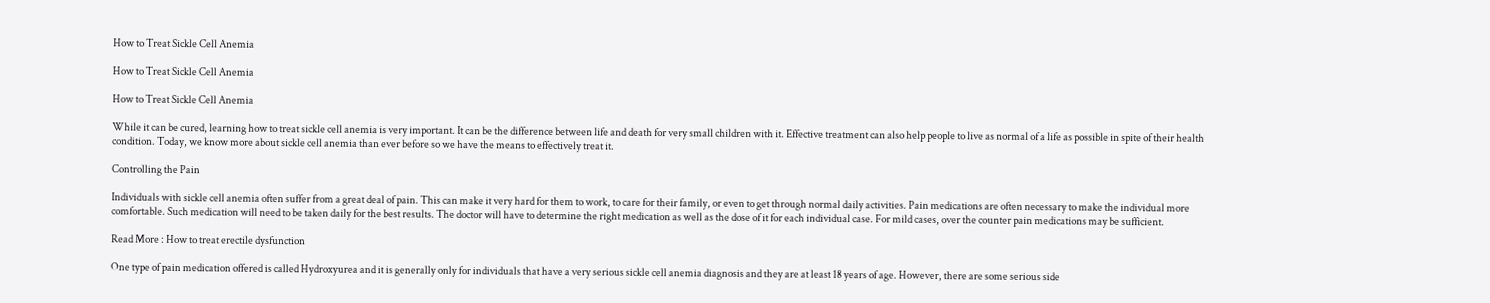How to Treat Sickle Cell Anemia

How to Treat Sickle Cell Anemia

How to Treat Sickle Cell Anemia

While it can be cured, learning how to treat sickle cell anemia is very important. It can be the difference between life and death for very small children with it. Effective treatment can also help people to live as normal of a life as possible in spite of their health condition. Today, we know more about sickle cell anemia than ever before so we have the means to effectively treat it.

Controlling the Pain

Individuals with sickle cell anemia often suffer from a great deal of pain. This can make it very hard for them to work, to care for their family, or even to get through normal daily activities. Pain medications are often necessary to make the individual more comfortable. Such medication will need to be taken daily for the best results. The doctor will have to determine the right medication as well as the dose of it for each individual case. For mild cases, over the counter pain medications may be sufficient.

Read More : How to treat erectile dysfunction

One type of pain medication offered is called Hydroxyurea and it is generally only for individuals that have a very serious sickle cell anemia diagnosis and they are at least 18 years of age. However, there are some serious side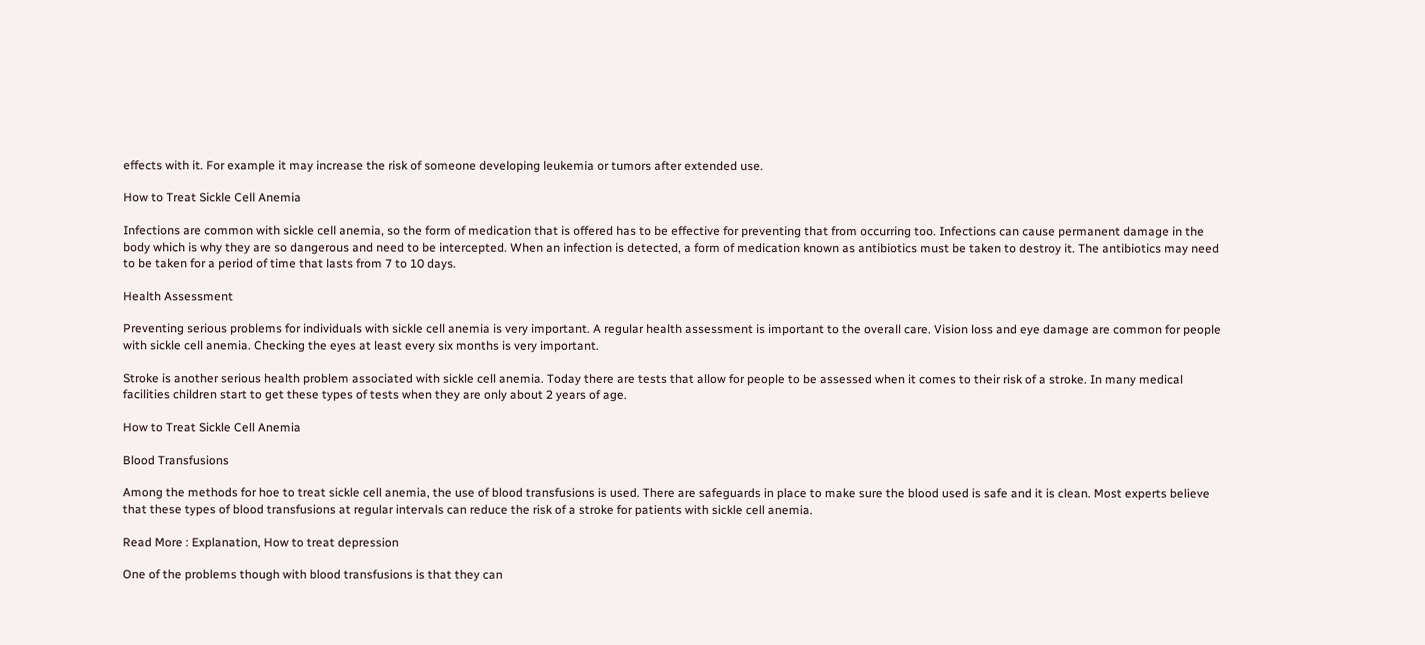effects with it. For example it may increase the risk of someone developing leukemia or tumors after extended use.

How to Treat Sickle Cell Anemia

Infections are common with sickle cell anemia, so the form of medication that is offered has to be effective for preventing that from occurring too. Infections can cause permanent damage in the body which is why they are so dangerous and need to be intercepted. When an infection is detected, a form of medication known as antibiotics must be taken to destroy it. The antibiotics may need to be taken for a period of time that lasts from 7 to 10 days.

Health Assessment

Preventing serious problems for individuals with sickle cell anemia is very important. A regular health assessment is important to the overall care. Vision loss and eye damage are common for people with sickle cell anemia. Checking the eyes at least every six months is very important.

Stroke is another serious health problem associated with sickle cell anemia. Today there are tests that allow for people to be assessed when it comes to their risk of a stroke. In many medical facilities children start to get these types of tests when they are only about 2 years of age.

How to Treat Sickle Cell Anemia

Blood Transfusions

Among the methods for hoe to treat sickle cell anemia, the use of blood transfusions is used. There are safeguards in place to make sure the blood used is safe and it is clean. Most experts believe that these types of blood transfusions at regular intervals can reduce the risk of a stroke for patients with sickle cell anemia.

Read More : Explanation, How to treat depression

One of the problems though with blood transfusions is that they can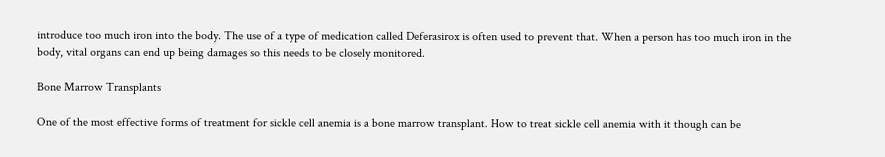introduce too much iron into the body. The use of a type of medication called Deferasirox is often used to prevent that. When a person has too much iron in the body, vital organs can end up being damages so this needs to be closely monitored.

Bone Marrow Transplants

One of the most effective forms of treatment for sickle cell anemia is a bone marrow transplant. How to treat sickle cell anemia with it though can be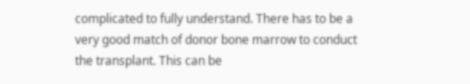complicated to fully understand. There has to be a very good match of donor bone marrow to conduct the transplant. This can be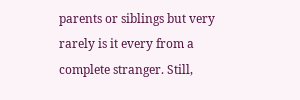parents or siblings but very rarely is it every from a complete stranger. Still,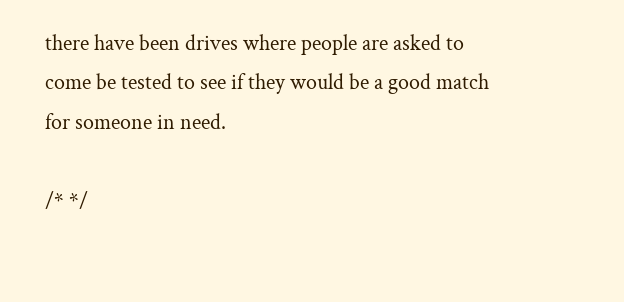there have been drives where people are asked to come be tested to see if they would be a good match for someone in need.

/* */